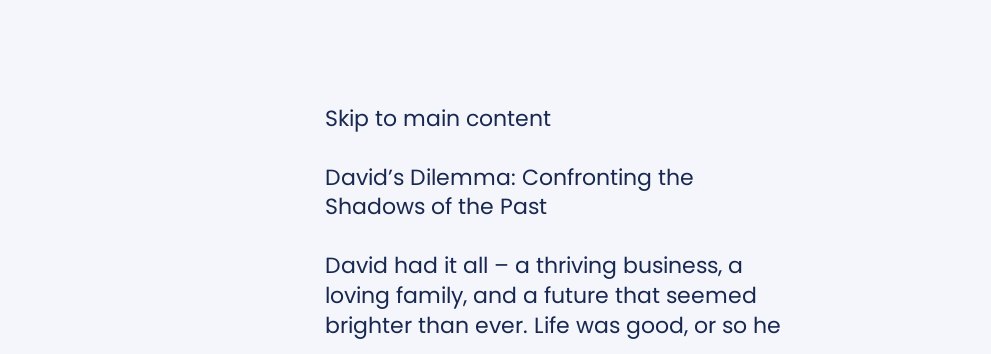Skip to main content

David’s Dilemma: Confronting the Shadows of the Past

David had it all – a thriving business, a loving family, and a future that seemed brighter than ever. Life was good, or so he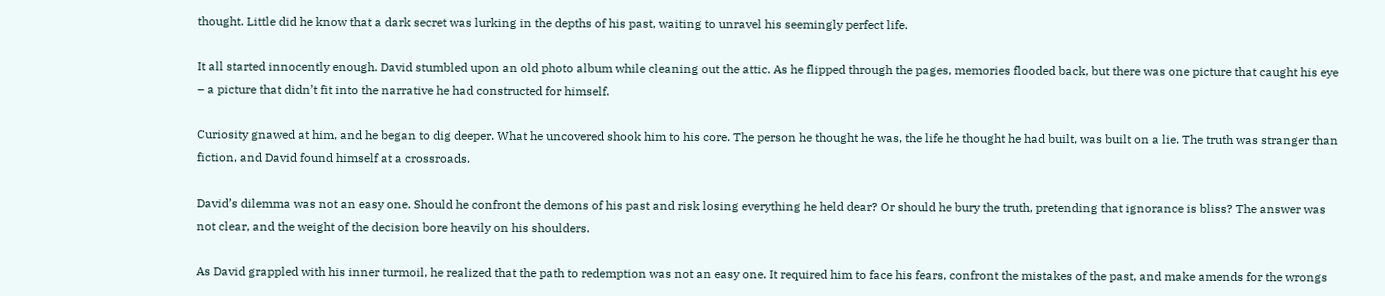thought. Little did he know that a dark secret was lurking in the depths of his past, waiting to unravel his seemingly perfect life.

It all started innocently enough. David stumbled upon an old photo album while cleaning out the attic. As he flipped through the pages, memories flooded back, but there was one picture that caught his eye – a picture that didn’t fit into the narrative he had constructed for himself.

Curiosity gnawed at him, and he began to dig deeper. What he uncovered shook him to his core. The person he thought he was, the life he thought he had built, was built on a lie. The truth was stranger than fiction, and David found himself at a crossroads.

David’s dilemma was not an easy one. Should he confront the demons of his past and risk losing everything he held dear? Or should he bury the truth, pretending that ignorance is bliss? The answer was not clear, and the weight of the decision bore heavily on his shoulders.

As David grappled with his inner turmoil, he realized that the path to redemption was not an easy one. It required him to face his fears, confront the mistakes of the past, and make amends for the wrongs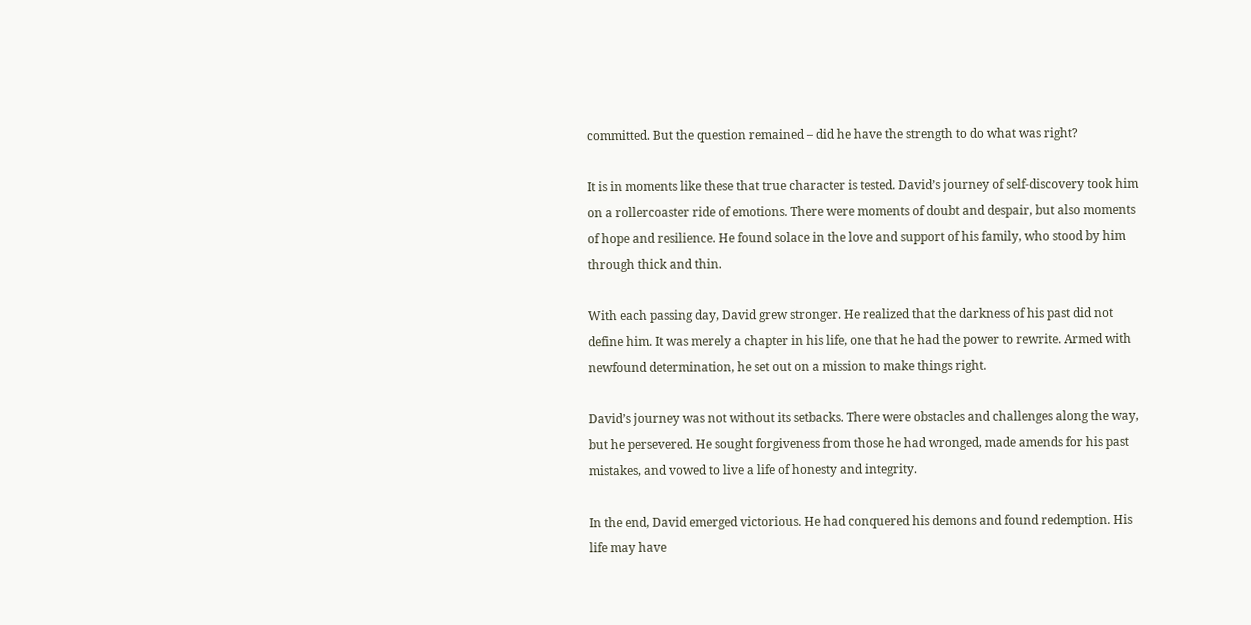committed. But the question remained – did he have the strength to do what was right?

It is in moments like these that true character is tested. David’s journey of self-discovery took him on a rollercoaster ride of emotions. There were moments of doubt and despair, but also moments of hope and resilience. He found solace in the love and support of his family, who stood by him through thick and thin.

With each passing day, David grew stronger. He realized that the darkness of his past did not define him. It was merely a chapter in his life, one that he had the power to rewrite. Armed with newfound determination, he set out on a mission to make things right.

David’s journey was not without its setbacks. There were obstacles and challenges along the way, but he persevered. He sought forgiveness from those he had wronged, made amends for his past mistakes, and vowed to live a life of honesty and integrity.

In the end, David emerged victorious. He had conquered his demons and found redemption. His life may have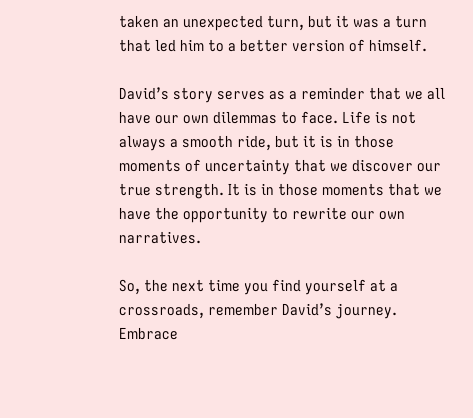taken an unexpected turn, but it was a turn that led him to a better version of himself.

David’s story serves as a reminder that we all have our own dilemmas to face. Life is not always a smooth ride, but it is in those moments of uncertainty that we discover our true strength. It is in those moments that we have the opportunity to rewrite our own narratives.

So, the next time you find yourself at a crossroads, remember David’s journey. Embrace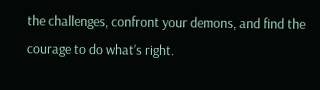the challenges, confront your demons, and find the courage to do what’s right.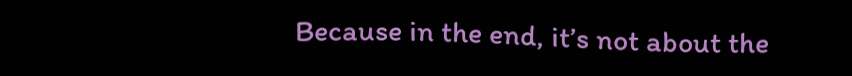Because in the end, it’s not about the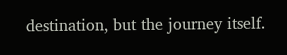destination, but the journey itself.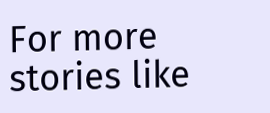For more stories like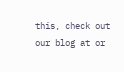this, check out our blog at or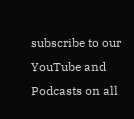subscribe to our YouTube and Podcasts on all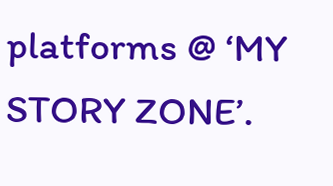platforms @ ‘MY STORY ZONE’.